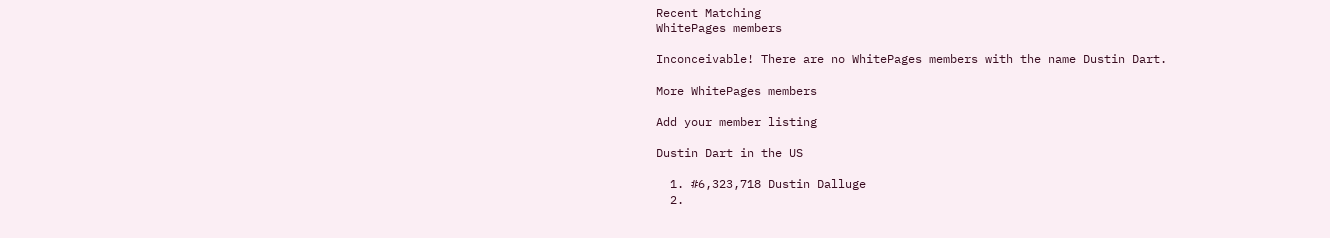Recent Matching
WhitePages members

Inconceivable! There are no WhitePages members with the name Dustin Dart.

More WhitePages members

Add your member listing

Dustin Dart in the US

  1. #6,323,718 Dustin Dalluge
  2.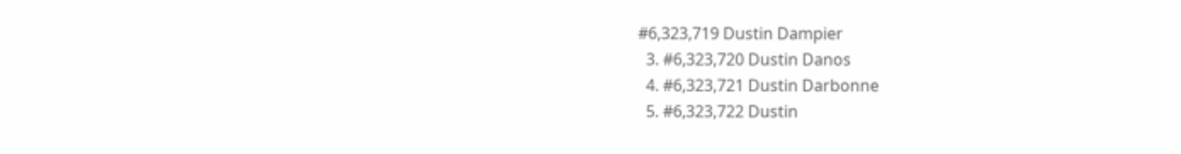#6,323,719 Dustin Dampier
  3. #6,323,720 Dustin Danos
  4. #6,323,721 Dustin Darbonne
  5. #6,323,722 Dustin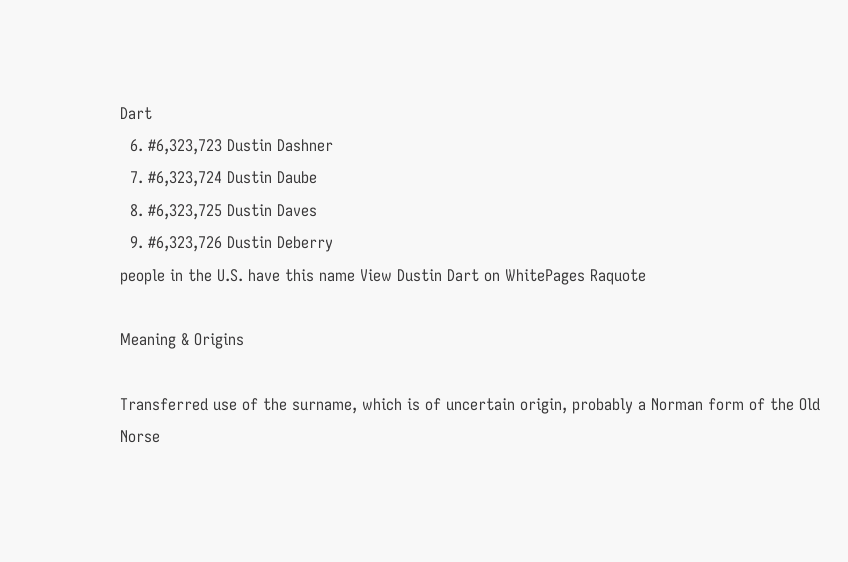Dart
  6. #6,323,723 Dustin Dashner
  7. #6,323,724 Dustin Daube
  8. #6,323,725 Dustin Daves
  9. #6,323,726 Dustin Deberry
people in the U.S. have this name View Dustin Dart on WhitePages Raquote

Meaning & Origins

Transferred use of the surname, which is of uncertain origin, probably a Norman form of the Old Norse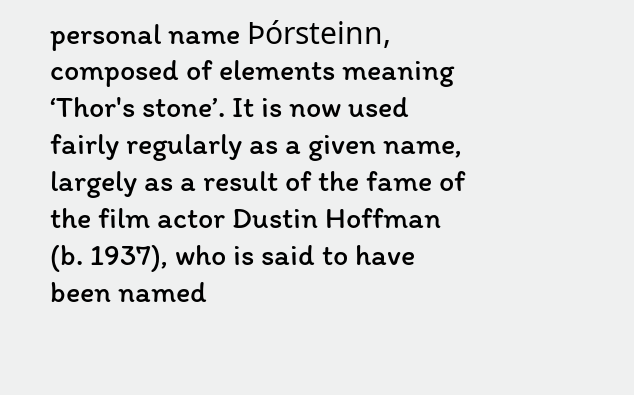personal name Þórsteinn, composed of elements meaning ‘Thor's stone’. It is now used fairly regularly as a given name, largely as a result of the fame of the film actor Dustin Hoffman (b. 1937), who is said to have been named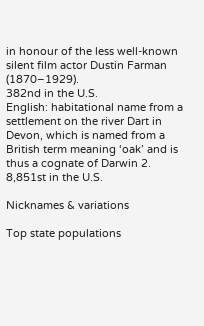in honour of the less well-known silent film actor Dustin Farman (1870–1929).
382nd in the U.S.
English: habitational name from a settlement on the river Dart in Devon, which is named from a British term meaning ‘oak’ and is thus a cognate of Darwin 2.
8,851st in the U.S.

Nicknames & variations

Top state populations